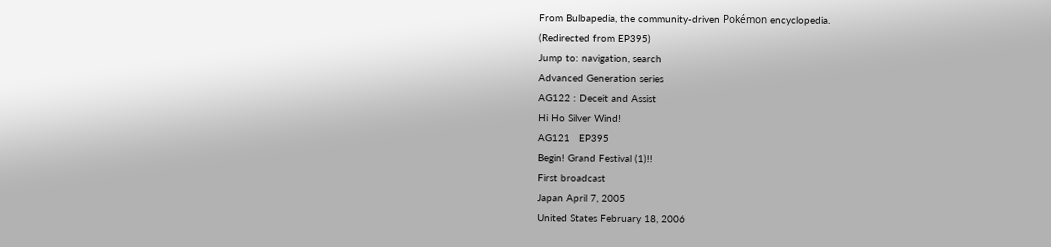From Bulbapedia, the community-driven Pokémon encyclopedia.
(Redirected from EP395)
Jump to: navigation, search
Advanced Generation series
AG122 : Deceit and Assist
Hi Ho Silver Wind!
AG121   EP395
Begin! Grand Festival (1)!!
First broadcast
Japan April 7, 2005
United States February 18, 2006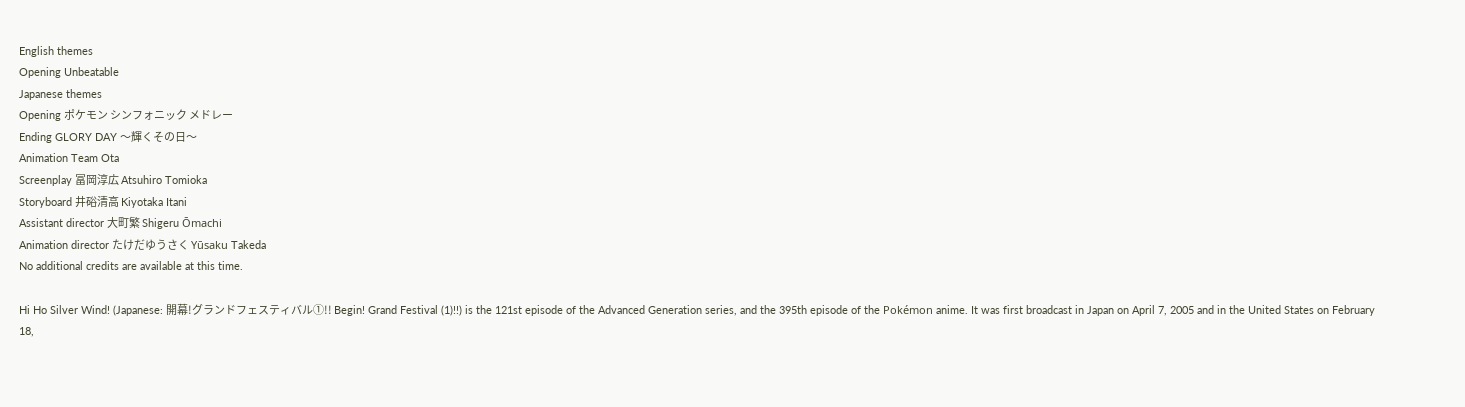English themes
Opening Unbeatable
Japanese themes
Opening ポケモン シンフォニック メドレー
Ending GLORY DAY 〜輝くその日〜
Animation Team Ota
Screenplay 冨岡淳広 Atsuhiro Tomioka
Storyboard 井硲清高 Kiyotaka Itani
Assistant director 大町繁 Shigeru Ōmachi
Animation director たけだゆうさく Yūsaku Takeda
No additional credits are available at this time.

Hi Ho Silver Wind! (Japanese: 開幕!グランドフェスティバル①!! Begin! Grand Festival (1)!!) is the 121st episode of the Advanced Generation series, and the 395th episode of the Pokémon anime. It was first broadcast in Japan on April 7, 2005 and in the United States on February 18,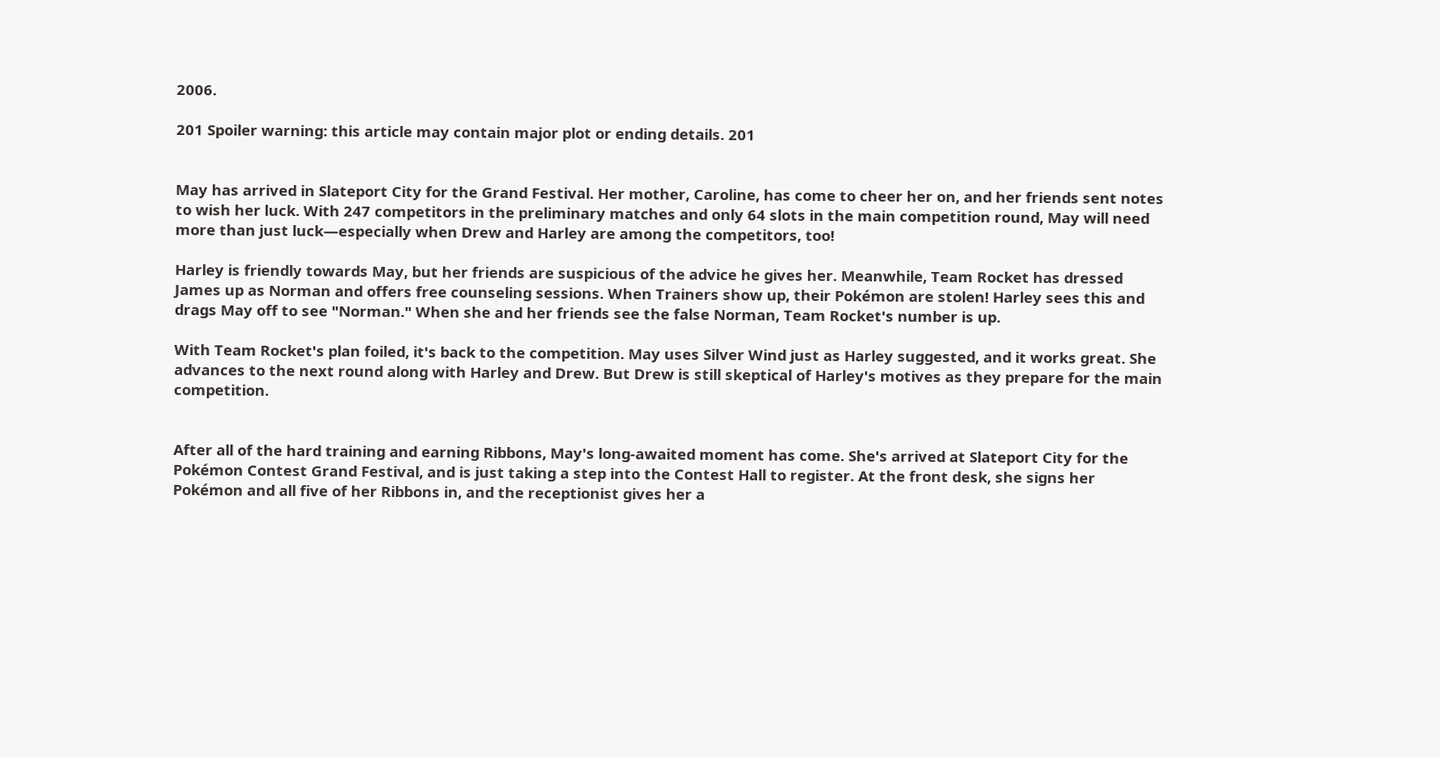2006.

201 Spoiler warning: this article may contain major plot or ending details. 201


May has arrived in Slateport City for the Grand Festival. Her mother, Caroline, has come to cheer her on, and her friends sent notes to wish her luck. With 247 competitors in the preliminary matches and only 64 slots in the main competition round, May will need more than just luck—especially when Drew and Harley are among the competitors, too!

Harley is friendly towards May, but her friends are suspicious of the advice he gives her. Meanwhile, Team Rocket has dressed James up as Norman and offers free counseling sessions. When Trainers show up, their Pokémon are stolen! Harley sees this and drags May off to see "Norman." When she and her friends see the false Norman, Team Rocket's number is up.

With Team Rocket's plan foiled, it's back to the competition. May uses Silver Wind just as Harley suggested, and it works great. She advances to the next round along with Harley and Drew. But Drew is still skeptical of Harley's motives as they prepare for the main competition.


After all of the hard training and earning Ribbons, May's long-awaited moment has come. She's arrived at Slateport City for the Pokémon Contest Grand Festival, and is just taking a step into the Contest Hall to register. At the front desk, she signs her Pokémon and all five of her Ribbons in, and the receptionist gives her a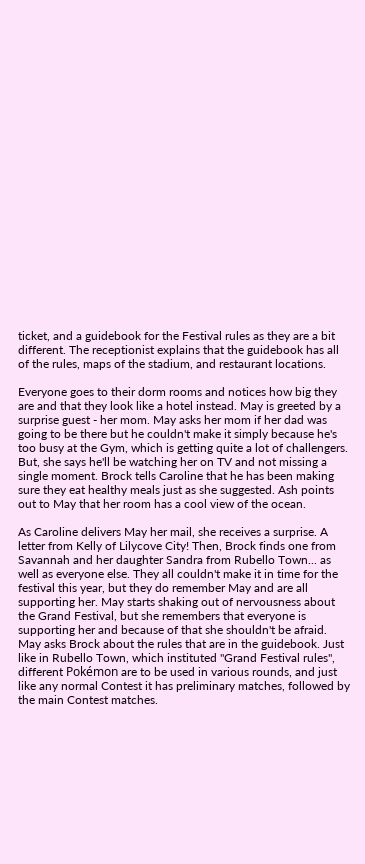ticket, and a guidebook for the Festival rules as they are a bit different. The receptionist explains that the guidebook has all of the rules, maps of the stadium, and restaurant locations.

Everyone goes to their dorm rooms and notices how big they are and that they look like a hotel instead. May is greeted by a surprise guest - her mom. May asks her mom if her dad was going to be there but he couldn't make it simply because he's too busy at the Gym, which is getting quite a lot of challengers. But, she says he'll be watching her on TV and not missing a single moment. Brock tells Caroline that he has been making sure they eat healthy meals just as she suggested. Ash points out to May that her room has a cool view of the ocean.

As Caroline delivers May her mail, she receives a surprise. A letter from Kelly of Lilycove City! Then, Brock finds one from Savannah and her daughter Sandra from Rubello Town... as well as everyone else. They all couldn't make it in time for the festival this year, but they do remember May and are all supporting her. May starts shaking out of nervousness about the Grand Festival, but she remembers that everyone is supporting her and because of that she shouldn't be afraid. May asks Brock about the rules that are in the guidebook. Just like in Rubello Town, which instituted "Grand Festival rules", different Pokémon are to be used in various rounds, and just like any normal Contest it has preliminary matches, followed by the main Contest matches.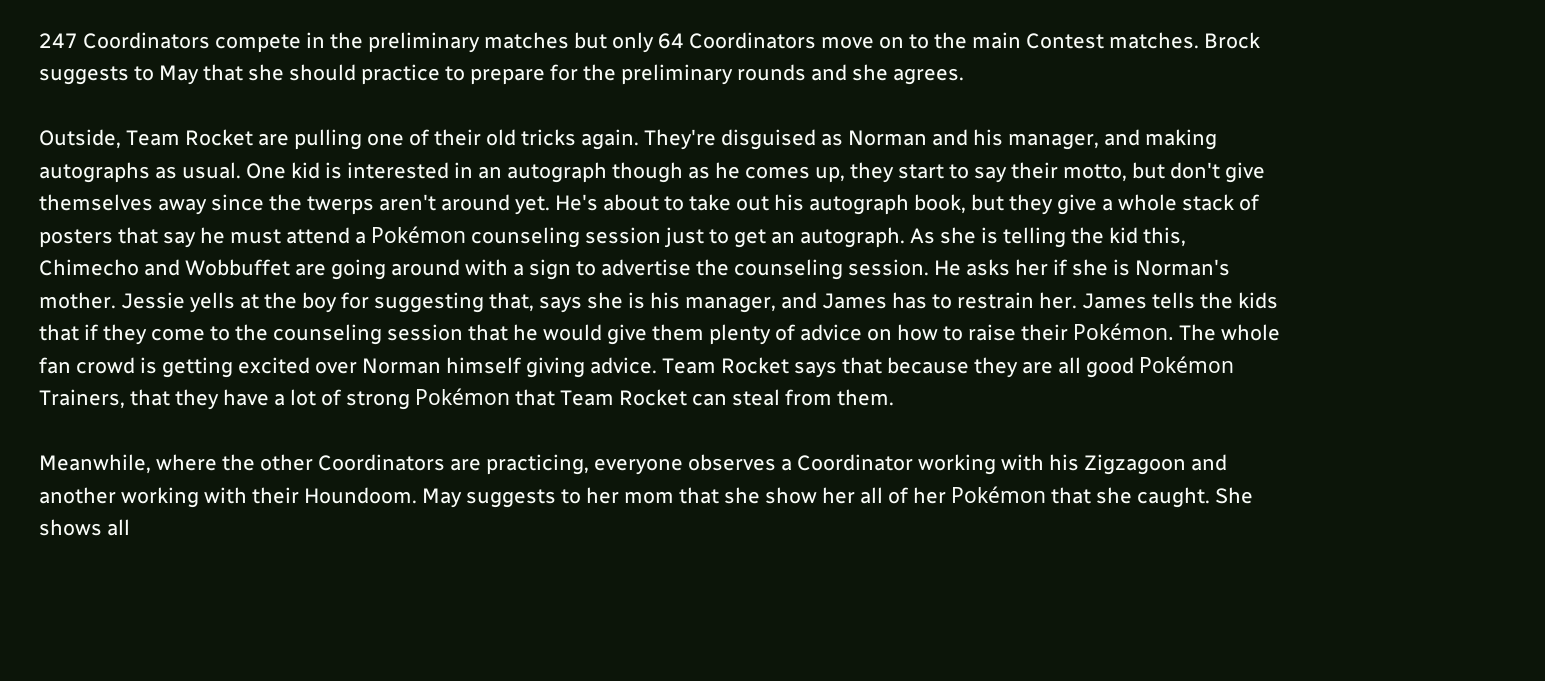247 Coordinators compete in the preliminary matches but only 64 Coordinators move on to the main Contest matches. Brock suggests to May that she should practice to prepare for the preliminary rounds and she agrees.

Outside, Team Rocket are pulling one of their old tricks again. They're disguised as Norman and his manager, and making autographs as usual. One kid is interested in an autograph though as he comes up, they start to say their motto, but don't give themselves away since the twerps aren't around yet. He's about to take out his autograph book, but they give a whole stack of posters that say he must attend a Pokémon counseling session just to get an autograph. As she is telling the kid this, Chimecho and Wobbuffet are going around with a sign to advertise the counseling session. He asks her if she is Norman's mother. Jessie yells at the boy for suggesting that, says she is his manager, and James has to restrain her. James tells the kids that if they come to the counseling session that he would give them plenty of advice on how to raise their Pokémon. The whole fan crowd is getting excited over Norman himself giving advice. Team Rocket says that because they are all good Pokémon Trainers, that they have a lot of strong Pokémon that Team Rocket can steal from them.

Meanwhile, where the other Coordinators are practicing, everyone observes a Coordinator working with his Zigzagoon and another working with their Houndoom. May suggests to her mom that she show her all of her Pokémon that she caught. She shows all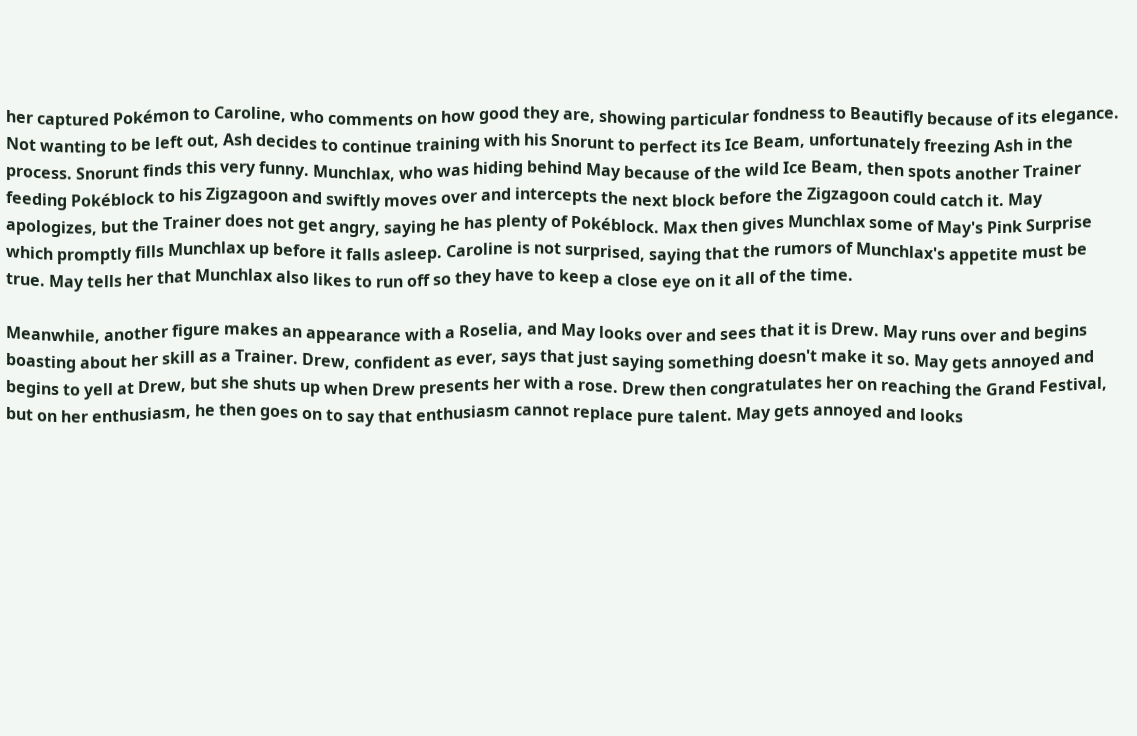her captured Pokémon to Caroline, who comments on how good they are, showing particular fondness to Beautifly because of its elegance. Not wanting to be left out, Ash decides to continue training with his Snorunt to perfect its Ice Beam, unfortunately freezing Ash in the process. Snorunt finds this very funny. Munchlax, who was hiding behind May because of the wild Ice Beam, then spots another Trainer feeding Pokéblock to his Zigzagoon and swiftly moves over and intercepts the next block before the Zigzagoon could catch it. May apologizes, but the Trainer does not get angry, saying he has plenty of Pokéblock. Max then gives Munchlax some of May's Pink Surprise which promptly fills Munchlax up before it falls asleep. Caroline is not surprised, saying that the rumors of Munchlax's appetite must be true. May tells her that Munchlax also likes to run off so they have to keep a close eye on it all of the time.

Meanwhile, another figure makes an appearance with a Roselia, and May looks over and sees that it is Drew. May runs over and begins boasting about her skill as a Trainer. Drew, confident as ever, says that just saying something doesn't make it so. May gets annoyed and begins to yell at Drew, but she shuts up when Drew presents her with a rose. Drew then congratulates her on reaching the Grand Festival, but on her enthusiasm, he then goes on to say that enthusiasm cannot replace pure talent. May gets annoyed and looks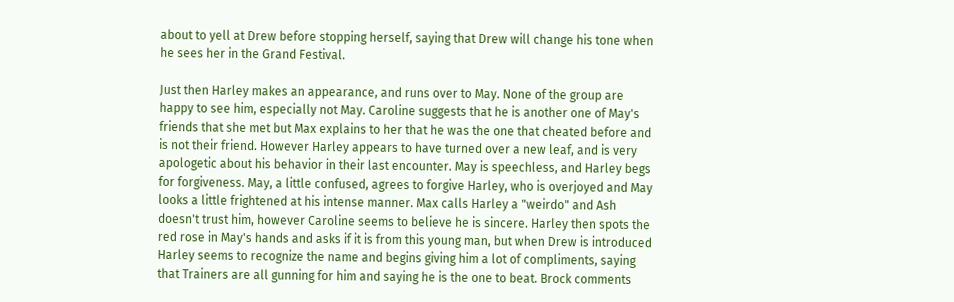about to yell at Drew before stopping herself, saying that Drew will change his tone when he sees her in the Grand Festival.

Just then Harley makes an appearance, and runs over to May. None of the group are happy to see him, especially not May. Caroline suggests that he is another one of May's friends that she met but Max explains to her that he was the one that cheated before and is not their friend. However Harley appears to have turned over a new leaf, and is very apologetic about his behavior in their last encounter. May is speechless, and Harley begs for forgiveness. May, a little confused, agrees to forgive Harley, who is overjoyed and May looks a little frightened at his intense manner. Max calls Harley a "weirdo" and Ash doesn't trust him, however Caroline seems to believe he is sincere. Harley then spots the red rose in May's hands and asks if it is from this young man, but when Drew is introduced Harley seems to recognize the name and begins giving him a lot of compliments, saying that Trainers are all gunning for him and saying he is the one to beat. Brock comments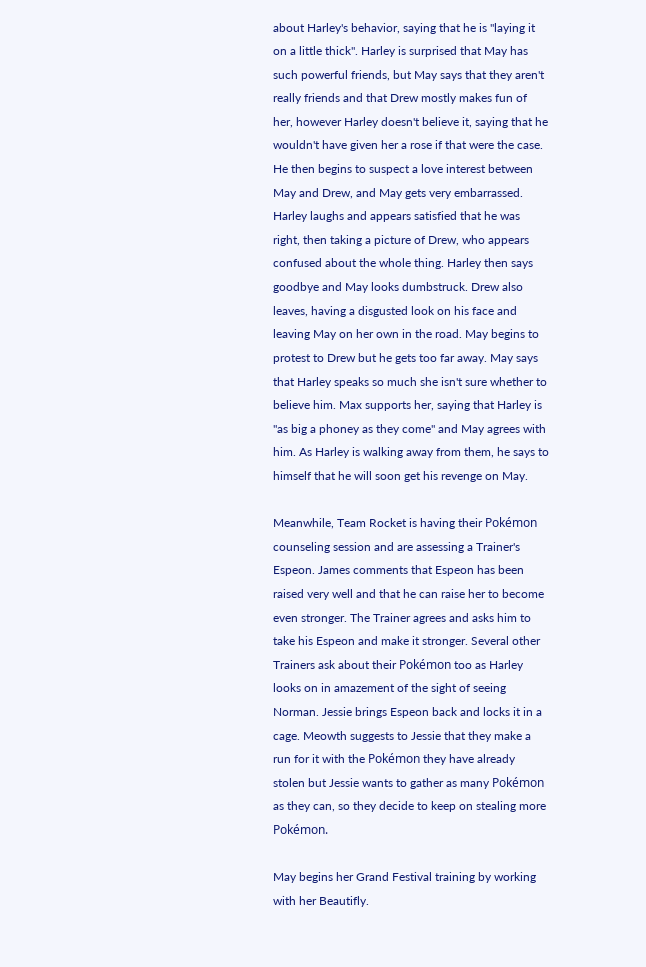about Harley's behavior, saying that he is "laying it on a little thick". Harley is surprised that May has such powerful friends, but May says that they aren't really friends and that Drew mostly makes fun of her, however Harley doesn't believe it, saying that he wouldn't have given her a rose if that were the case. He then begins to suspect a love interest between May and Drew, and May gets very embarrassed. Harley laughs and appears satisfied that he was right, then taking a picture of Drew, who appears confused about the whole thing. Harley then says goodbye and May looks dumbstruck. Drew also leaves, having a disgusted look on his face and leaving May on her own in the road. May begins to protest to Drew but he gets too far away. May says that Harley speaks so much she isn't sure whether to believe him. Max supports her, saying that Harley is "as big a phoney as they come" and May agrees with him. As Harley is walking away from them, he says to himself that he will soon get his revenge on May.

Meanwhile, Team Rocket is having their Pokémon counseling session and are assessing a Trainer's Espeon. James comments that Espeon has been raised very well and that he can raise her to become even stronger. The Trainer agrees and asks him to take his Espeon and make it stronger. Several other Trainers ask about their Pokémon too as Harley looks on in amazement of the sight of seeing Norman. Jessie brings Espeon back and locks it in a cage. Meowth suggests to Jessie that they make a run for it with the Pokémon they have already stolen but Jessie wants to gather as many Pokémon as they can, so they decide to keep on stealing more Pokémon.

May begins her Grand Festival training by working with her Beautifly.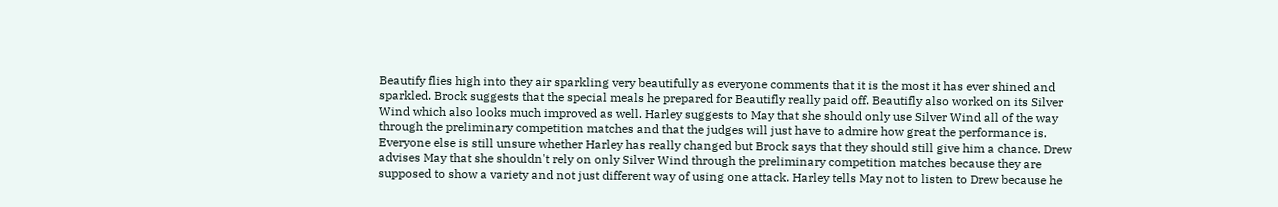Beautify flies high into they air sparkling very beautifully as everyone comments that it is the most it has ever shined and sparkled. Brock suggests that the special meals he prepared for Beautifly really paid off. Beautifly also worked on its Silver Wind which also looks much improved as well. Harley suggests to May that she should only use Silver Wind all of the way through the preliminary competition matches and that the judges will just have to admire how great the performance is. Everyone else is still unsure whether Harley has really changed but Brock says that they should still give him a chance. Drew advises May that she shouldn't rely on only Silver Wind through the preliminary competition matches because they are supposed to show a variety and not just different way of using one attack. Harley tells May not to listen to Drew because he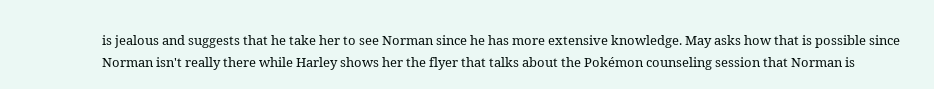is jealous and suggests that he take her to see Norman since he has more extensive knowledge. May asks how that is possible since Norman isn't really there while Harley shows her the flyer that talks about the Pokémon counseling session that Norman is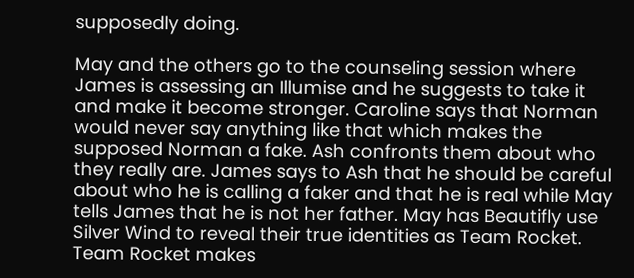supposedly doing.

May and the others go to the counseling session where James is assessing an Illumise and he suggests to take it and make it become stronger. Caroline says that Norman would never say anything like that which makes the supposed Norman a fake. Ash confronts them about who they really are. James says to Ash that he should be careful about who he is calling a faker and that he is real while May tells James that he is not her father. May has Beautifly use Silver Wind to reveal their true identities as Team Rocket. Team Rocket makes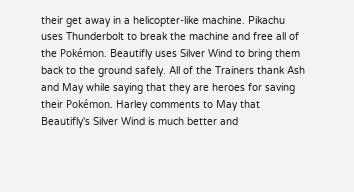their get away in a helicopter-like machine. Pikachu uses Thunderbolt to break the machine and free all of the Pokémon. Beautifly uses Silver Wind to bring them back to the ground safely. All of the Trainers thank Ash and May while saying that they are heroes for saving their Pokémon. Harley comments to May that Beautifly's Silver Wind is much better and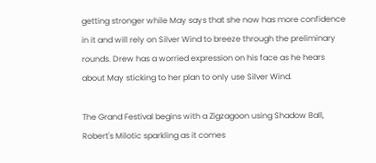getting stronger while May says that she now has more confidence in it and will rely on Silver Wind to breeze through the preliminary rounds. Drew has a worried expression on his face as he hears about May sticking to her plan to only use Silver Wind.

The Grand Festival begins with a Zigzagoon using Shadow Ball, Robert's Milotic sparkling as it comes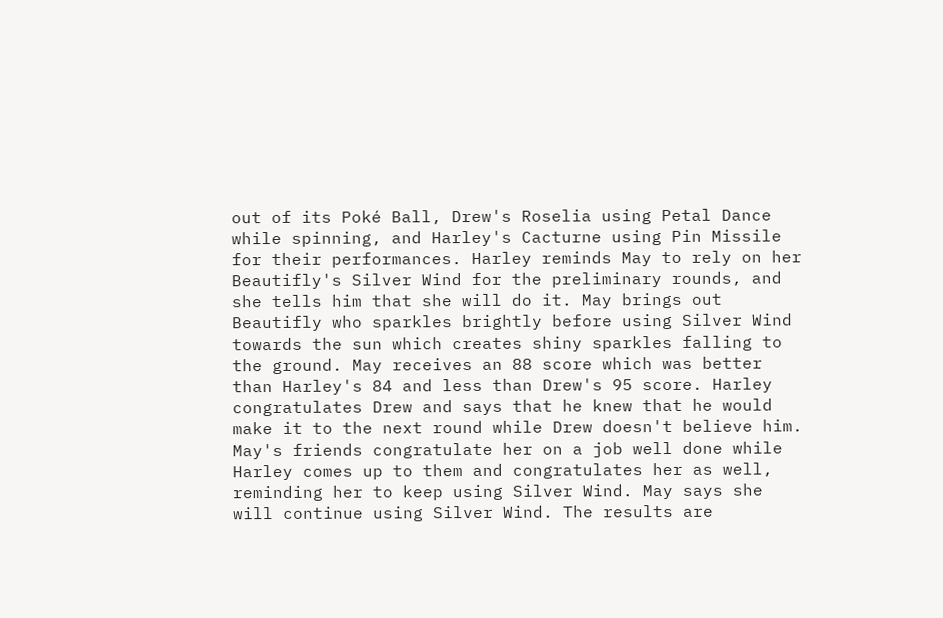out of its Poké Ball, Drew's Roselia using Petal Dance while spinning, and Harley's Cacturne using Pin Missile for their performances. Harley reminds May to rely on her Beautifly's Silver Wind for the preliminary rounds, and she tells him that she will do it. May brings out Beautifly who sparkles brightly before using Silver Wind towards the sun which creates shiny sparkles falling to the ground. May receives an 88 score which was better than Harley's 84 and less than Drew's 95 score. Harley congratulates Drew and says that he knew that he would make it to the next round while Drew doesn't believe him. May's friends congratulate her on a job well done while Harley comes up to them and congratulates her as well, reminding her to keep using Silver Wind. May says she will continue using Silver Wind. The results are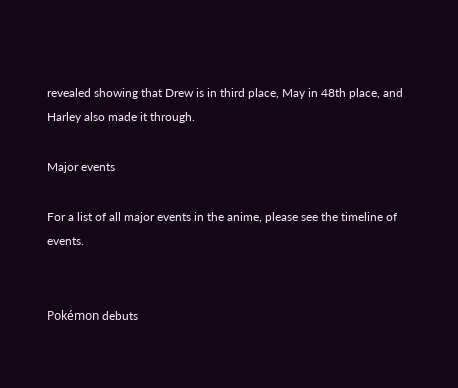revealed showing that Drew is in third place, May in 48th place, and Harley also made it through.

Major events

For a list of all major events in the anime, please see the timeline of events.


Pokémon debuts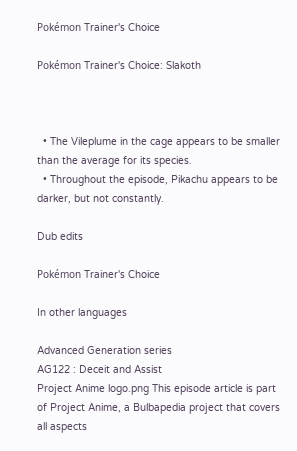Pokémon Trainer's Choice

Pokémon Trainer's Choice: Slakoth



  • The Vileplume in the cage appears to be smaller than the average for its species.
  • Throughout the episode, Pikachu appears to be darker, but not constantly.

Dub edits

Pokémon Trainer's Choice

In other languages

Advanced Generation series
AG122 : Deceit and Assist
Project Anime logo.png This episode article is part of Project Anime, a Bulbapedia project that covers all aspects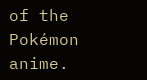of the Pokémon anime.